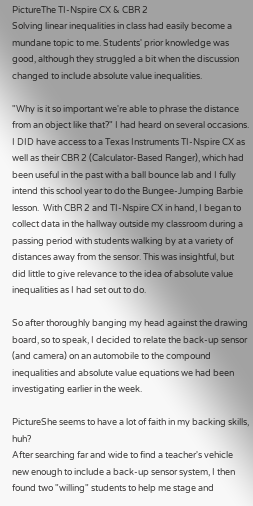PictureThe TI-Nspire CX & CBR 2
Solving linear inequalities in class had easily become a mundane topic to me. Students' prior knowledge was good, although they struggled a bit when the discussion changed to include absolute value inequalities.

"Why is it so important we're able to phrase the distance from an object like that?" I had heard on several occasions. I DID have access to a Texas Instruments TI-Nspire CX as well as their CBR 2 (Calculator-Based Ranger), which had been useful in the past with a ball bounce lab and I fully intend this school year to do the Bungee-Jumping Barbie lesson.  With CBR 2 and TI-Nspire CX in hand, I began to collect data in the hallway outside my classroom during a passing period with students walking by at a variety of distances away from the sensor. This was insightful, but did little to give relevance to the idea of absolute value inequalities as I had set out to do.

So after thoroughly banging my head against the drawing board, so to speak, I decided to relate the back-up sensor (and camera) on an automobile to the compound inequalities and absolute value equations we had been investigating earlier in the week.

PictureShe seems to have a lot of faith in my backing skills, huh?
After searching far and wide to find a teacher's vehicle new enough to include a back-up sensor system, I then found two "willing" students to help me stage and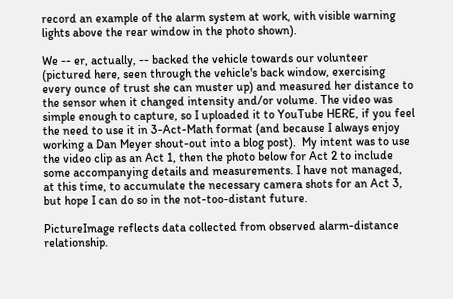record an example of the alarm system at work, with visible warning lights above the rear window in the photo shown).

We -- er, actually, -- backed the vehicle towards our volunteer (pictured here, seen through the vehicle's back window, exercising every ounce of trust she can muster up) and measured her distance to the sensor when it changed intensity and/or volume. The video was simple enough to capture, so I uploaded it to YouTube HERE, if you feel the need to use it in 3-Act-Math format (and because I always enjoy working a Dan Meyer shout-out into a blog post).  My intent was to use the video clip as an Act 1, then the photo below for Act 2 to include some accompanying details and measurements. I have not managed, at this time, to accumulate the necessary camera shots for an Act 3, but hope I can do so in the not-too-distant future.

PictureImage reflects data collected from observed alarm-distance relationship.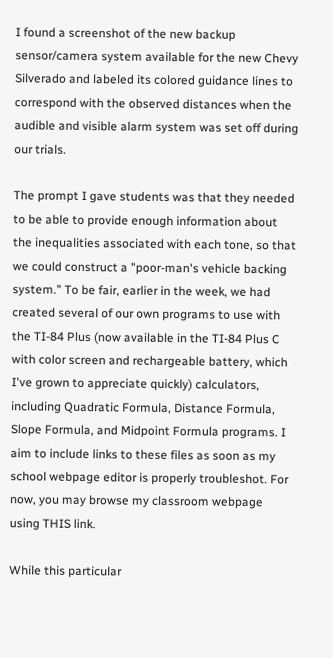I found a screenshot of the new backup sensor/camera system available for the new Chevy Silverado and labeled its colored guidance lines to correspond with the observed distances when the audible and visible alarm system was set off during our trials.

The prompt I gave students was that they needed to be able to provide enough information about the inequalities associated with each tone, so that we could construct a "poor-man's vehicle backing system." To be fair, earlier in the week, we had created several of our own programs to use with the TI-84 Plus (now available in the TI-84 Plus C with color screen and rechargeable battery, which I've grown to appreciate quickly) calculators, including Quadratic Formula, Distance Formula, Slope Formula, and Midpoint Formula programs. I aim to include links to these files as soon as my school webpage editor is properly troubleshot. For now, you may browse my classroom webpage using THIS link.

While this particular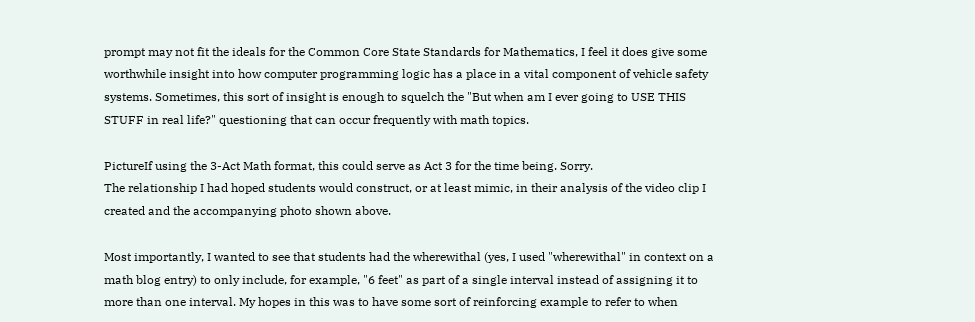prompt may not fit the ideals for the Common Core State Standards for Mathematics, I feel it does give some worthwhile insight into how computer programming logic has a place in a vital component of vehicle safety systems. Sometimes, this sort of insight is enough to squelch the "But when am I ever going to USE THIS STUFF in real life?" questioning that can occur frequently with math topics.

PictureIf using the 3-Act Math format, this could serve as Act 3 for the time being. Sorry.
The relationship I had hoped students would construct, or at least mimic, in their analysis of the video clip I created and the accompanying photo shown above.

Most importantly, I wanted to see that students had the wherewithal (yes, I used "wherewithal" in context on a math blog entry) to only include, for example, "6 feet" as part of a single interval instead of assigning it to more than one interval. My hopes in this was to have some sort of reinforcing example to refer to when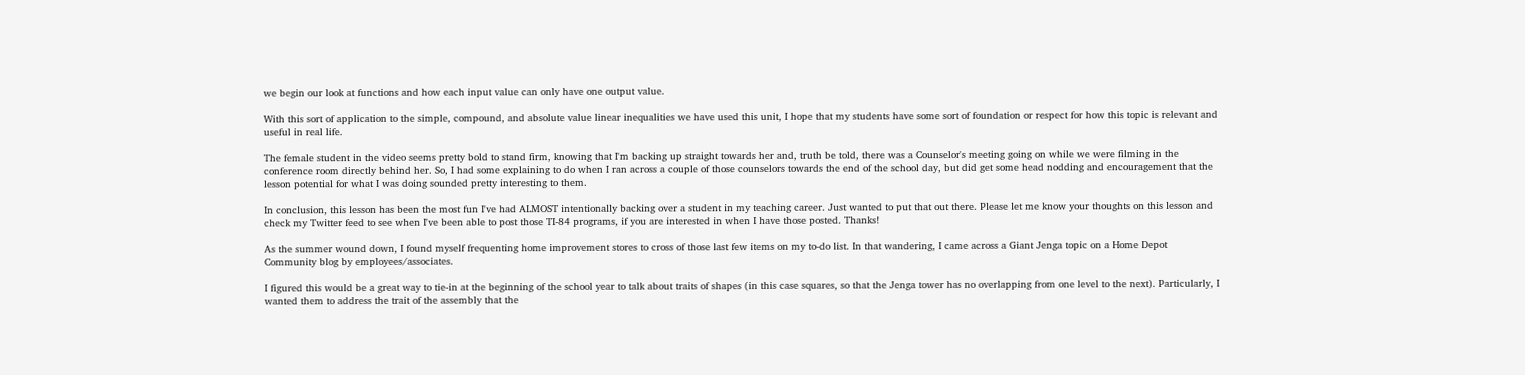we begin our look at functions and how each input value can only have one output value.

With this sort of application to the simple, compound, and absolute value linear inequalities we have used this unit, I hope that my students have some sort of foundation or respect for how this topic is relevant and useful in real life.

The female student in the video seems pretty bold to stand firm, knowing that I'm backing up straight towards her and, truth be told, there was a Counselor's meeting going on while we were filming in the conference room directly behind her. So, I had some explaining to do when I ran across a couple of those counselors towards the end of the school day, but did get some head nodding and encouragement that the lesson potential for what I was doing sounded pretty interesting to them.

In conclusion, this lesson has been the most fun I've had ALMOST intentionally backing over a student in my teaching career. Just wanted to put that out there. Please let me know your thoughts on this lesson and check my Twitter feed to see when I've been able to post those TI-84 programs, if you are interested in when I have those posted. Thanks!

As the summer wound down, I found myself frequenting home improvement stores to cross of those last few items on my to-do list. In that wandering, I came across a Giant Jenga topic on a Home Depot Community blog by employees/associates.

I figured this would be a great way to tie-in at the beginning of the school year to talk about traits of shapes (in this case squares, so that the Jenga tower has no overlapping from one level to the next). Particularly, I wanted them to address the trait of the assembly that the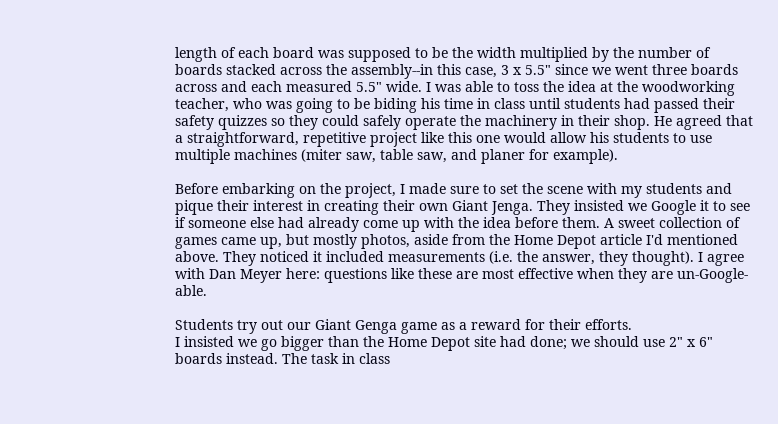length of each board was supposed to be the width multiplied by the number of boards stacked across the assembly--in this case, 3 x 5.5" since we went three boards across and each measured 5.5" wide. I was able to toss the idea at the woodworking teacher, who was going to be biding his time in class until students had passed their safety quizzes so they could safely operate the machinery in their shop. He agreed that a straightforward, repetitive project like this one would allow his students to use multiple machines (miter saw, table saw, and planer for example).

Before embarking on the project, I made sure to set the scene with my students and pique their interest in creating their own Giant Jenga. They insisted we Google it to see if someone else had already come up with the idea before them. A sweet collection of games came up, but mostly photos, aside from the Home Depot article I'd mentioned above. They noticed it included measurements (i.e. the answer, they thought). I agree with Dan Meyer here: questions like these are most effective when they are un-Google-able.

Students try out our Giant Genga game as a reward for their efforts.
I insisted we go bigger than the Home Depot site had done; we should use 2" x 6" boards instead. The task in class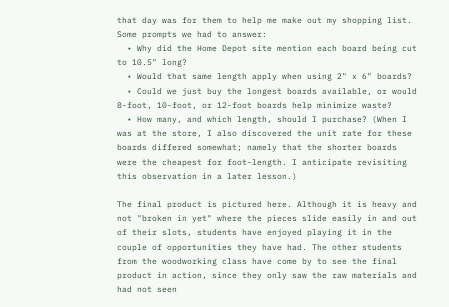that day was for them to help me make out my shopping list. Some prompts we had to answer:
  • Why did the Home Depot site mention each board being cut to 10.5" long?
  • Would that same length apply when using 2" x 6" boards?
  • Could we just buy the longest boards available, or would 8-foot, 10-foot, or 12-foot boards help minimize waste?
  • How many, and which length, should I purchase? (When I was at the store, I also discovered the unit rate for these boards differed somewhat; namely that the shorter boards were the cheapest for foot-length. I anticipate revisiting this observation in a later lesson.)

The final product is pictured here. Although it is heavy and not "broken in yet" where the pieces slide easily in and out of their slots, students have enjoyed playing it in the couple of opportunities they have had. The other students from the woodworking class have come by to see the final product in action, since they only saw the raw materials and had not seen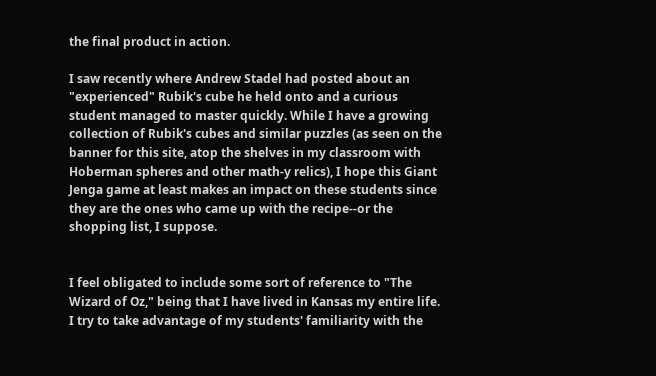the final product in action.

I saw recently where Andrew Stadel had posted about an "experienced" Rubik's cube he held onto and a curious student managed to master quickly. While I have a growing collection of Rubik's cubes and similar puzzles (as seen on the banner for this site, atop the shelves in my classroom with Hoberman spheres and other math-y relics), I hope this Giant Jenga game at least makes an impact on these students since they are the ones who came up with the recipe--or the shopping list, I suppose.


I feel obligated to include some sort of reference to "The Wizard of Oz," being that I have lived in Kansas my entire life. I try to take advantage of my students' familiarity with the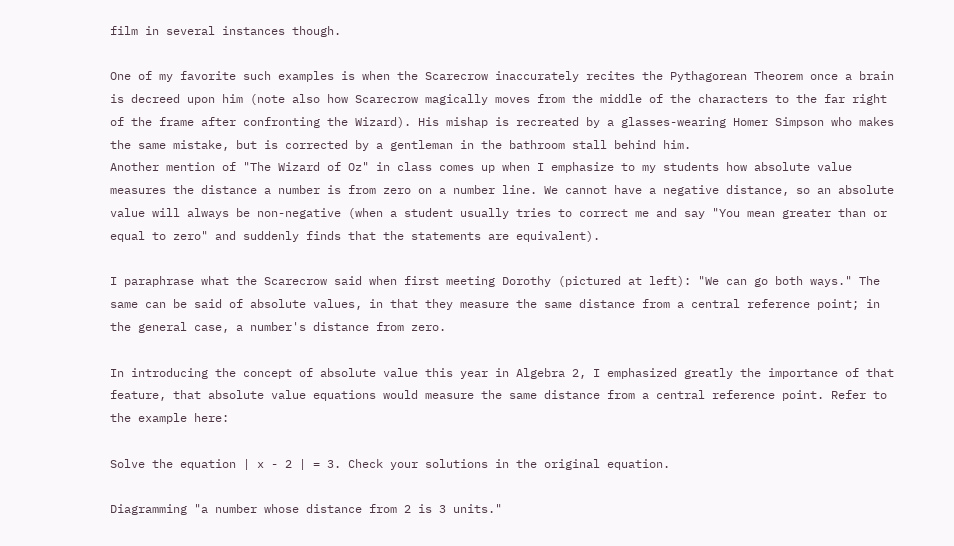film in several instances though.

One of my favorite such examples is when the Scarecrow inaccurately recites the Pythagorean Theorem once a brain is decreed upon him (note also how Scarecrow magically moves from the middle of the characters to the far right of the frame after confronting the Wizard). His mishap is recreated by a glasses-wearing Homer Simpson who makes the same mistake, but is corrected by a gentleman in the bathroom stall behind him.
Another mention of "The Wizard of Oz" in class comes up when I emphasize to my students how absolute value measures the distance a number is from zero on a number line. We cannot have a negative distance, so an absolute value will always be non-negative (when a student usually tries to correct me and say "You mean greater than or equal to zero" and suddenly finds that the statements are equivalent).

I paraphrase what the Scarecrow said when first meeting Dorothy (pictured at left): "We can go both ways." The same can be said of absolute values, in that they measure the same distance from a central reference point; in the general case, a number's distance from zero.

In introducing the concept of absolute value this year in Algebra 2, I emphasized greatly the importance of that feature, that absolute value equations would measure the same distance from a central reference point. Refer to the example here:

Solve the equation | x - 2 | = 3. Check your solutions in the original equation.

Diagramming "a number whose distance from 2 is 3 units."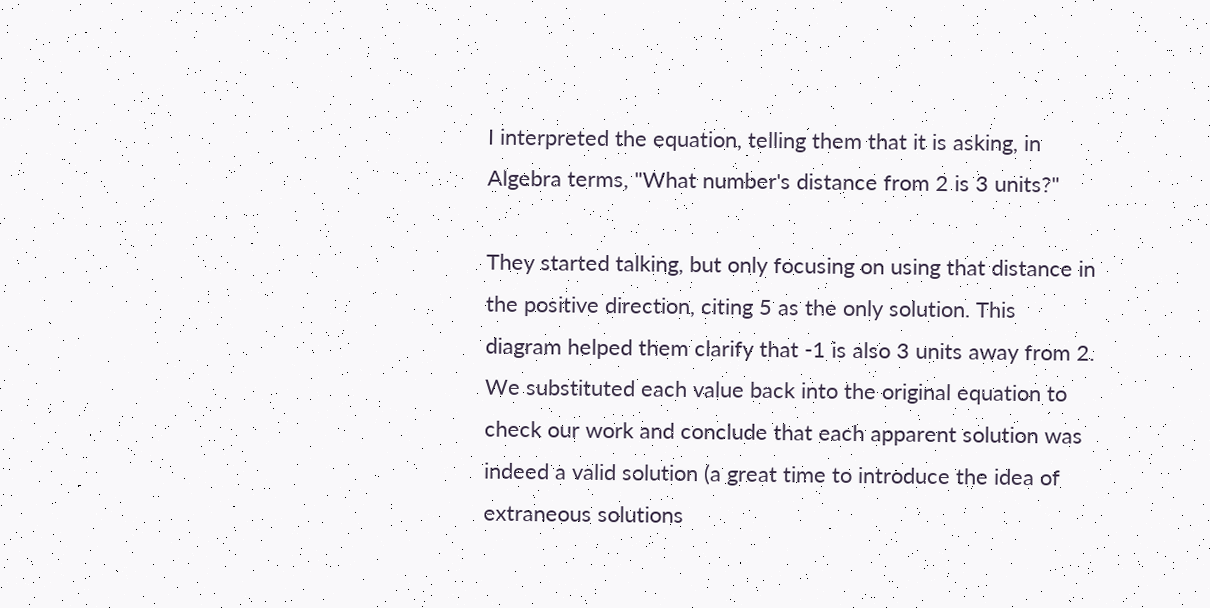I interpreted the equation, telling them that it is asking, in Algebra terms, "What number's distance from 2 is 3 units?"

They started talking, but only focusing on using that distance in the positive direction, citing 5 as the only solution. This diagram helped them clarify that -1 is also 3 units away from 2. We substituted each value back into the original equation to check our work and conclude that each apparent solution was indeed a valid solution (a great time to introduce the idea of extraneous solutions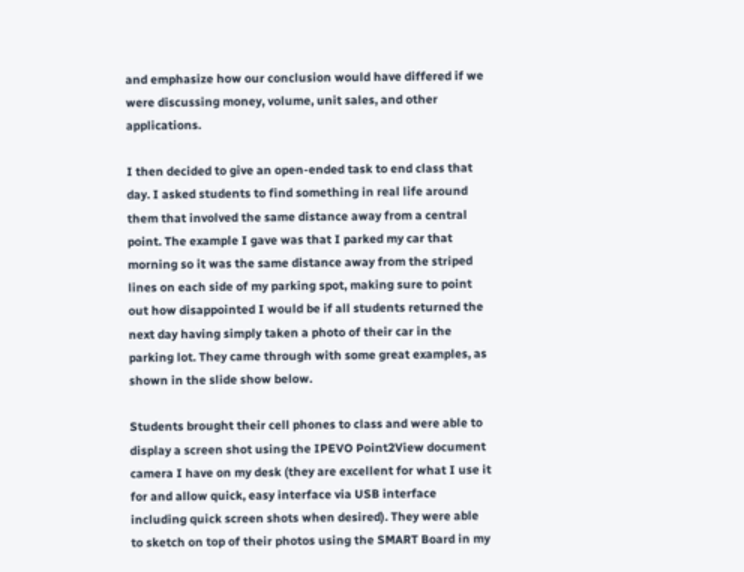and emphasize how our conclusion would have differed if we were discussing money, volume, unit sales, and other applications.

I then decided to give an open-ended task to end class that day. I asked students to find something in real life around them that involved the same distance away from a central point. The example I gave was that I parked my car that morning so it was the same distance away from the striped lines on each side of my parking spot, making sure to point out how disappointed I would be if all students returned the next day having simply taken a photo of their car in the parking lot. They came through with some great examples, as shown in the slide show below.

Students brought their cell phones to class and were able to display a screen shot using the IPEVO Point2View document camera I have on my desk (they are excellent for what I use it for and allow quick, easy interface via USB interface including quick screen shots when desired). They were able to sketch on top of their photos using the SMART Board in my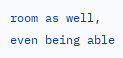room as well, even being able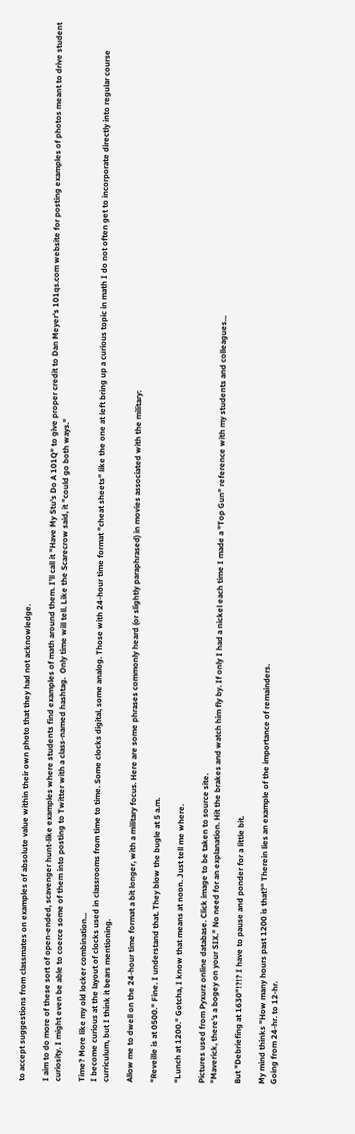to accept suggestions from classmates on examples of absolute value within their own photo that they had not acknowledge.

I aim to do more of these sort of open-ended, scavenger hunt-like examples where students find examples of math around them. I'll call it "Have My Stu's Do A 101Q" to give proper credit to Dan Meyer's 101qs.com website for posting examples of photos meant to drive student curiosity. I might even be able to coerce some of them into posting to Twitter with a class-named hashtag.  Only time will tell. Like the Scarecrow said, it "could go both ways."

Time? More like my old locker combination...
I become curious at the layout of clocks used in classrooms from time to time. Some clocks digital, some analog. Those with 24-hour time format "cheat sheets" like the one at left bring up a curious topic in math I do not often get to incorporate directly into regular course curriculum, but I think it bears mentioning.

Allow me to dwell on the 24-hour time format a bit longer, with a military focus. Here are some phrases commonly heard (or slightly paraphrased) in movies associated with the military:

"Reveille is at 0500." Fine. I understand that. They blow the bugle at 5 a.m.

"Lunch at 1200." Gotcha, I know that means at noon. Just tell me where.

Pictures used from Pyxurz online database. Click image to be taken to source site.
"Maverick, there's a bogey on your SIX." No need for an explanation. Hit the brakes and watch him fly by. If only I had a nickel each time I made a "Top Gun" reference with my students and colleagues...

But "Debriefing at 1630"!?!? I have to pause and ponder for a little bit.

My mind thinks "How many hours past 1200 is that?" Therein lies an example of the importance of remainders.
Going from 24-hr. to 12-hr.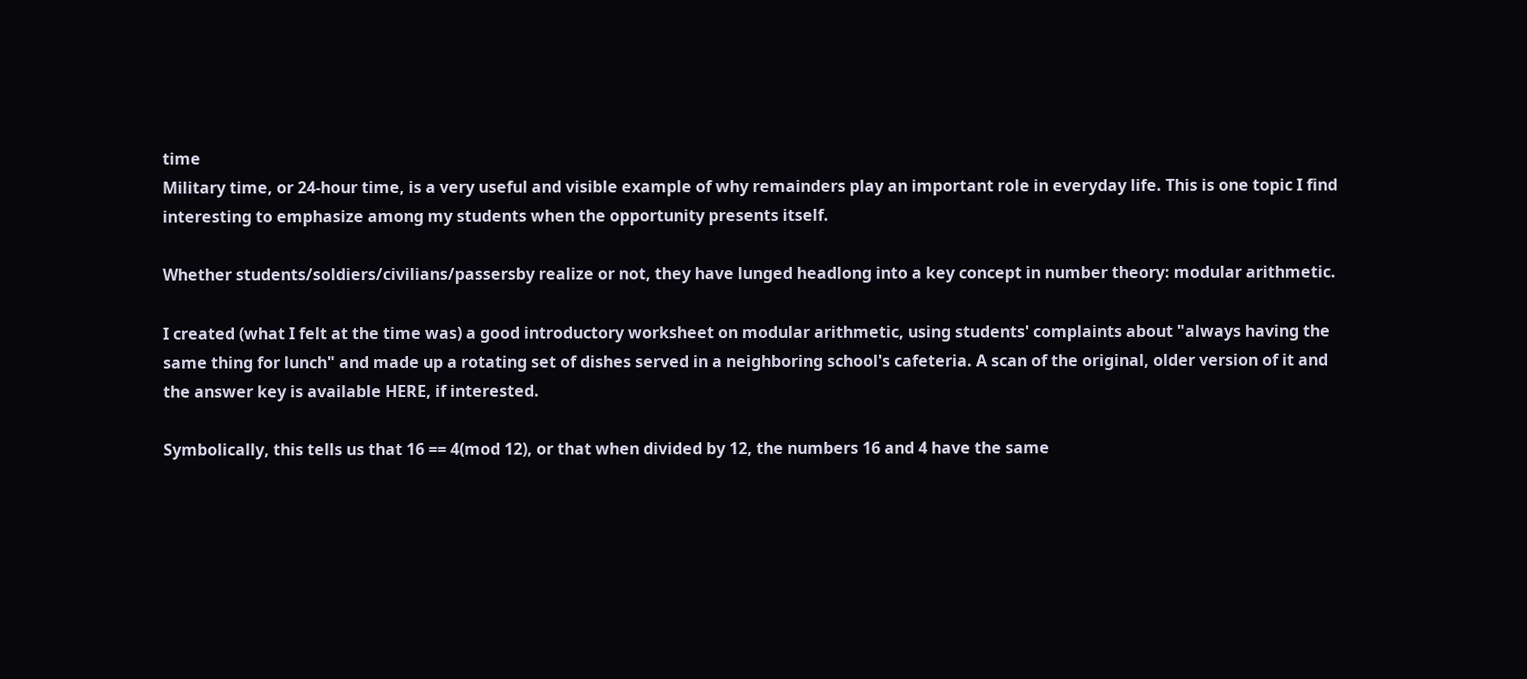time
Military time, or 24-hour time, is a very useful and visible example of why remainders play an important role in everyday life. This is one topic I find interesting to emphasize among my students when the opportunity presents itself.

Whether students/soldiers/civilians/passersby realize or not, they have lunged headlong into a key concept in number theory: modular arithmetic.

I created (what I felt at the time was) a good introductory worksheet on modular arithmetic, using students' complaints about "always having the same thing for lunch" and made up a rotating set of dishes served in a neighboring school's cafeteria. A scan of the original, older version of it and the answer key is available HERE, if interested.

Symbolically, this tells us that 16 == 4(mod 12), or that when divided by 12, the numbers 16 and 4 have the same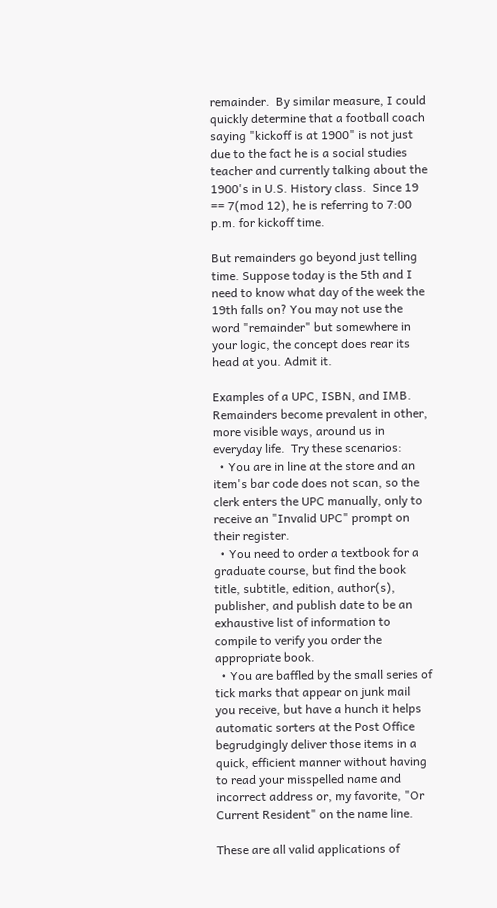remainder.  By similar measure, I could quickly determine that a football coach saying "kickoff is at 1900" is not just due to the fact he is a social studies teacher and currently talking about the 1900's in U.S. History class.  Since 19 == 7(mod 12), he is referring to 7:00 p.m. for kickoff time.

But remainders go beyond just telling time. Suppose today is the 5th and I need to know what day of the week the 19th falls on? You may not use the word "remainder" but somewhere in your logic, the concept does rear its head at you. Admit it.

Examples of a UPC, ISBN, and IMB.
Remainders become prevalent in other, more visible ways, around us in everyday life.  Try these scenarios:
  • You are in line at the store and an item's bar code does not scan, so the clerk enters the UPC manually, only to receive an "Invalid UPC" prompt on their register.
  • You need to order a textbook for a graduate course, but find the book title, subtitle, edition, author(s), publisher, and publish date to be an exhaustive list of information to compile to verify you order the appropriate book.
  • You are baffled by the small series of tick marks that appear on junk mail you receive, but have a hunch it helps automatic sorters at the Post Office begrudgingly deliver those items in a quick, efficient manner without having to read your misspelled name and incorrect address or, my favorite, "Or Current Resident" on the name line.

These are all valid applications of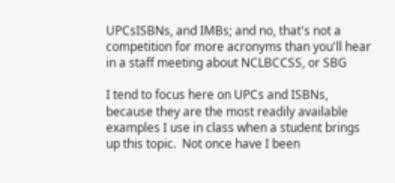UPCsISBNs, and IMBs; and no, that's not a competition for more acronyms than you'll hear in a staff meeting about NCLBCCSS, or SBG

I tend to focus here on UPCs and ISBNs, because they are the most readily available examples I use in class when a student brings up this topic.  Not once have I been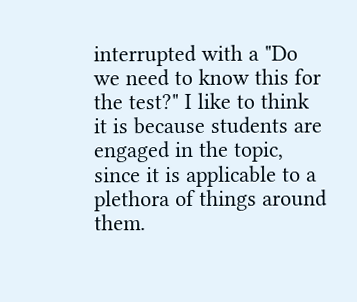interrupted with a "Do we need to know this for the test?" I like to think it is because students are engaged in the topic, since it is applicable to a plethora of things around them.